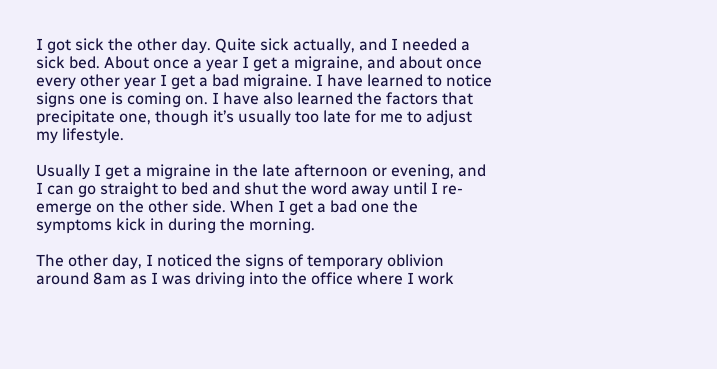I got sick the other day. Quite sick actually, and I needed a sick bed. About once a year I get a migraine, and about once every other year I get a bad migraine. I have learned to notice signs one is coming on. I have also learned the factors that precipitate one, though it’s usually too late for me to adjust my lifestyle.

Usually I get a migraine in the late afternoon or evening, and I can go straight to bed and shut the word away until I re-emerge on the other side. When I get a bad one the symptoms kick in during the morning.

The other day, I noticed the signs of temporary oblivion around 8am as I was driving into the office where I work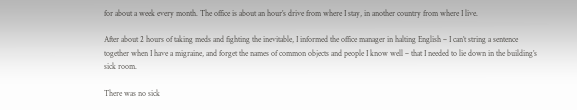for about a week every month. The office is about an hour’s drive from where I stay, in another country from where I live.

After about 2 hours of taking meds and fighting the inevitable, I informed the office manager in halting English – I can’t string a sentence together when I have a migraine, and forget the names of common objects and people I know well – that I needed to lie down in the building’s sick room.

There was no sick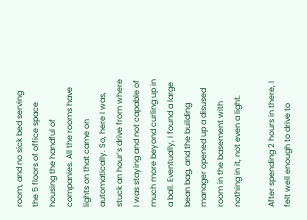room, and no sick bed serving the 5 floors of office space housing the handful of companies. All the rooms have lights on that came on automatically. So, here I was, stuck an hour’s drive from where I was staying and not capable of much more beyond curling up in a ball. Eventually, I found a large bean bag, and the building manager opened up a disused room in the basement with nothing in it, not even a light.

After spending 2 hours in there, I felt well enough to drive to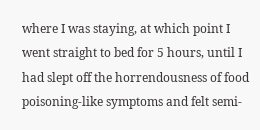where I was staying, at which point I went straight to bed for 5 hours, until I had slept off the horrendousness of food poisoning-like symptoms and felt semi-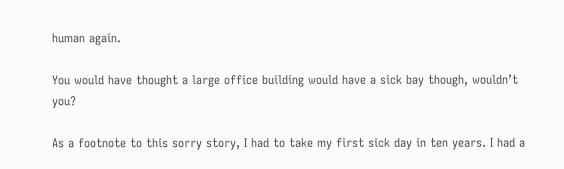human again.

You would have thought a large office building would have a sick bay though, wouldn’t you?

As a footnote to this sorry story, I had to take my first sick day in ten years. I had a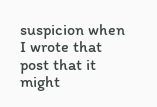suspicion when I wrote that post that it might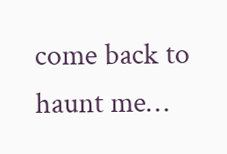come back to haunt me…